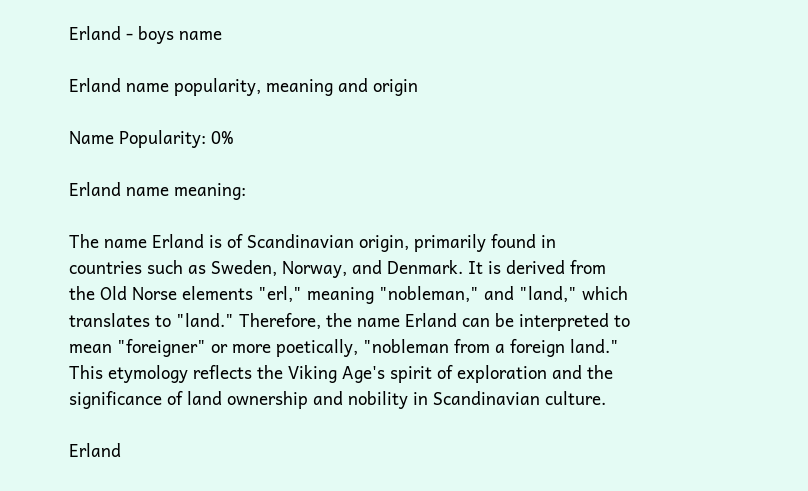Erland - boys name

Erland name popularity, meaning and origin

Name Popularity: 0%

Erland name meaning:

The name Erland is of Scandinavian origin, primarily found in countries such as Sweden, Norway, and Denmark. It is derived from the Old Norse elements "erl," meaning "nobleman," and "land," which translates to "land." Therefore, the name Erland can be interpreted to mean "foreigner" or more poetically, "nobleman from a foreign land." This etymology reflects the Viking Age's spirit of exploration and the significance of land ownership and nobility in Scandinavian culture.

Erland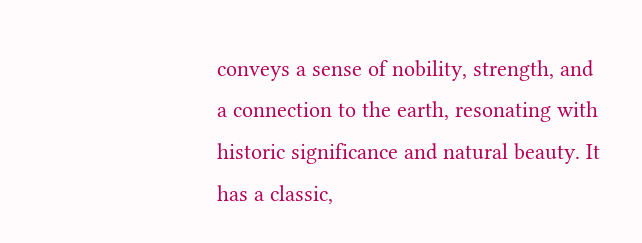conveys a sense of nobility, strength, and a connection to the earth, resonating with historic significance and natural beauty. It has a classic,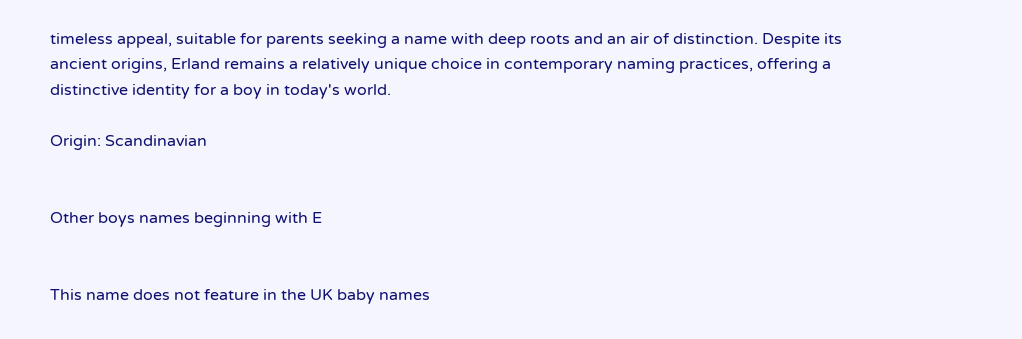timeless appeal, suitable for parents seeking a name with deep roots and an air of distinction. Despite its ancient origins, Erland remains a relatively unique choice in contemporary naming practices, offering a distinctive identity for a boy in today's world.

Origin: Scandinavian


Other boys names beginning with E


This name does not feature in the UK baby names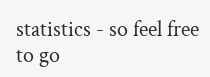statistics - so feel free to go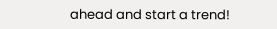ahead and start a trend!